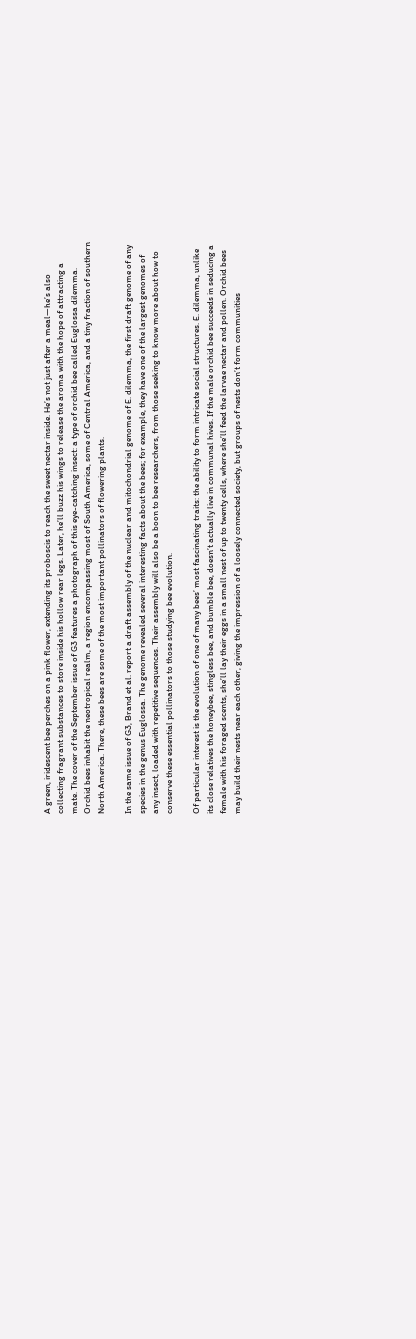A green, iridescent bee perches on a pink flower, extending its proboscis to reach the sweet nectar inside. He’s not just after a meal—he’s also collecting fragrant substances to store inside his hollow rear legs. Later, he’ll buzz his wings to release the aroma with the hope of attracting a mate. The cover of the September issue of G3 features a photograph of this eye-catching insect: a type of orchid bee called Euglossa dilemma. Orchid bees inhabit the neotropical realm, a region encompassing most of South America, some of Central America, and a tiny fraction of southern North America. There, these bees are some of the most important pollinators of flowering plants.

In the same issue of G3, Brand et al. report a draft assembly of the nuclear and mitochondrial genome of E. dilemma, the first draft genome of any species in the genus Euglossa. The genome revealed several interesting facts about the bees; for example, they have one of the largest genomes of any insect, loaded with repetitive sequences. Their assembly will also be a boon to bee researchers, from those seeking to know more about how to conserve these essential pollinators to those studying bee evolution.

Of particular interest is the evolution of one of many bees’ most fascinating traits: the ability to form intricate social structures. E. dilemma, unlike its close relatives the honeybee, stingless bee, and bumble bee, doesn’t actually live in communal hives. If the male orchid bee succeeds in seducing a female with his foraged scents, she’ll lay their eggs in a small nest of up to twenty cells, where she’ll feed the larvae nectar and pollen. Orchid bees may build their nests near each other, giving the impression of a loosely connected society, but groups of nests don’t form communities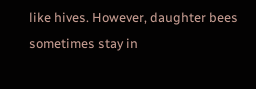like hives. However, daughter bees sometimes stay in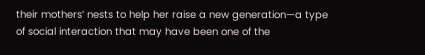their mothers’ nests to help her raise a new generation—a type of social interaction that may have been one of the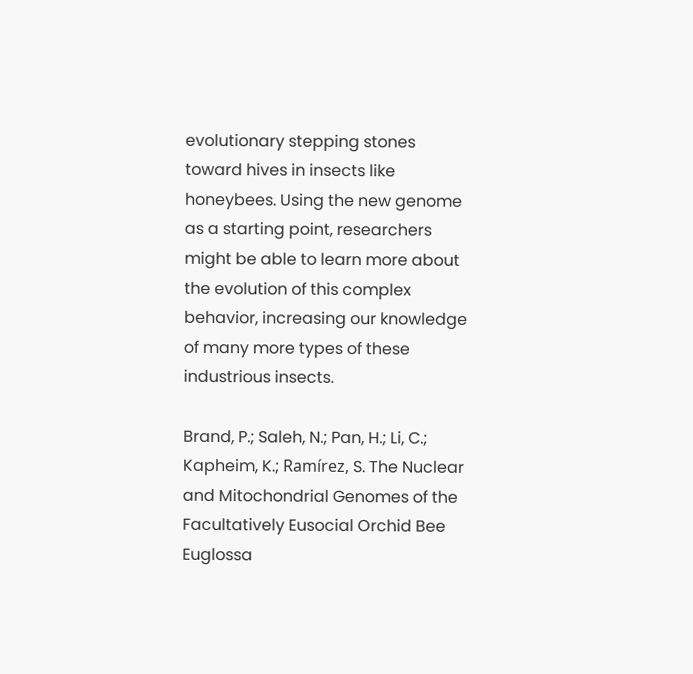evolutionary stepping stones toward hives in insects like honeybees. Using the new genome as a starting point, researchers might be able to learn more about the evolution of this complex behavior, increasing our knowledge of many more types of these industrious insects.

Brand, P.; Saleh, N.; Pan, H.; Li, C.; Kapheim, K.; Ramírez, S. The Nuclear and Mitochondrial Genomes of the Facultatively Eusocial Orchid Bee Euglossa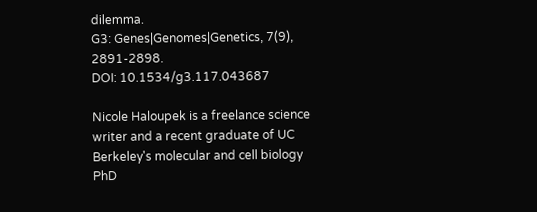dilemma.
G3: Genes|Genomes|Genetics, 7(9), 2891-2898.
DOI: 10.1534/g3.117.043687

Nicole Haloupek is a freelance science writer and a recent graduate of UC Berkeley's molecular and cell biology PhD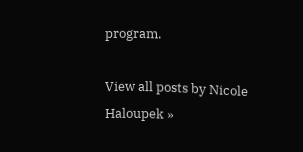program.

View all posts by Nicole Haloupek »